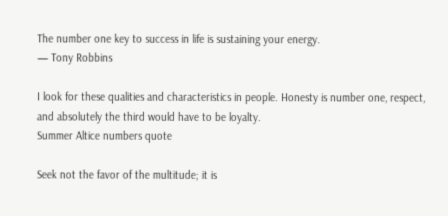The number one key to success in life is sustaining your energy.
— Tony Robbins

I look for these qualities and characteristics in people. Honesty is number one, respect, and absolutely the third would have to be loyalty.
Summer Altice numbers quote

Seek not the favor of the multitude; it is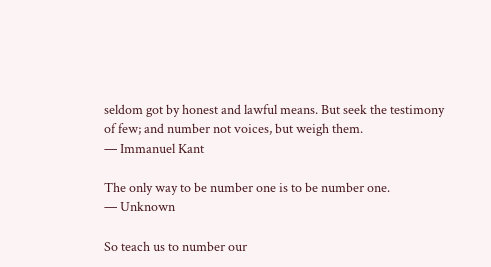seldom got by honest and lawful means. But seek the testimony of few; and number not voices, but weigh them.
— Immanuel Kant

The only way to be number one is to be number one.
— Unknown

So teach us to number our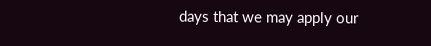days that we may apply our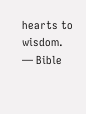hearts to wisdom.
— Bible